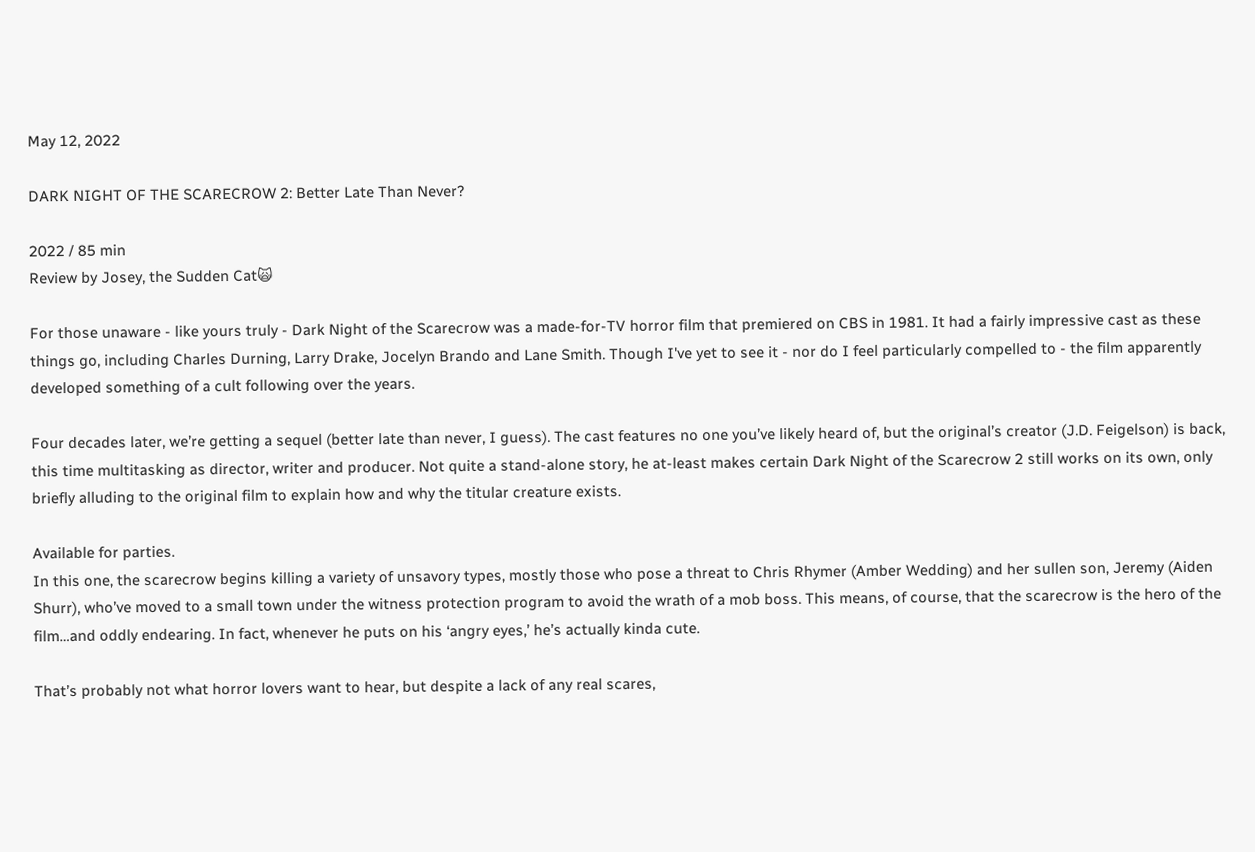May 12, 2022

DARK NIGHT OF THE SCARECROW 2: Better Late Than Never?

2022 / 85 min
Review by Josey, the Sudden Cat🙀

For those unaware - like yours truly - Dark Night of the Scarecrow was a made-for-TV horror film that premiered on CBS in 1981. It had a fairly impressive cast as these things go, including Charles Durning, Larry Drake, Jocelyn Brando and Lane Smith. Though I've yet to see it - nor do I feel particularly compelled to - the film apparently developed something of a cult following over the years.

Four decades later, we’re getting a sequel (better late than never, I guess). The cast features no one you’ve likely heard of, but the original’s creator (J.D. Feigelson) is back, this time multitasking as director, writer and producer. Not quite a stand-alone story, he at-least makes certain Dark Night of the Scarecrow 2 still works on its own, only briefly alluding to the original film to explain how and why the titular creature exists.

Available for parties.
In this one, the scarecrow begins killing a variety of unsavory types, mostly those who pose a threat to Chris Rhymer (Amber Wedding) and her sullen son, Jeremy (Aiden Shurr), who’ve moved to a small town under the witness protection program to avoid the wrath of a mob boss. This means, of course, that the scarecrow is the hero of the film…and oddly endearing. In fact, whenever he puts on his ‘angry eyes,’ he’s actually kinda cute.

That’s probably not what horror lovers want to hear, but despite a lack of any real scares,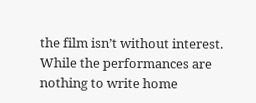the film isn’t without interest. While the performances are nothing to write home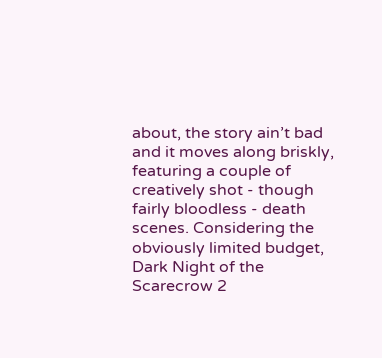about, the story ain’t bad and it moves along briskly, featuring a couple of creatively shot - though fairly bloodless - death scenes. Considering the obviously limited budget, Dark Night of the Scarecrow 2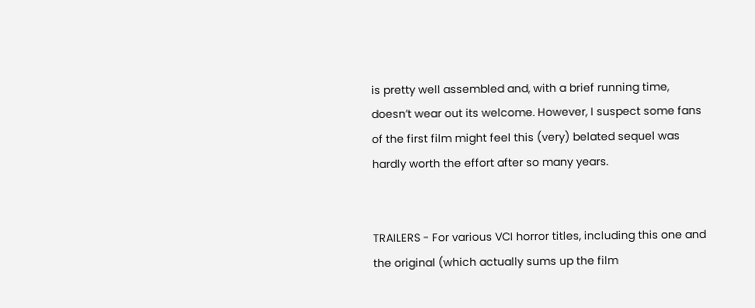is pretty well assembled and, with a brief running time, doesn’t wear out its welcome. However, I suspect some fans of the first film might feel this (very) belated sequel was hardly worth the effort after so many years.


TRAILERS - For various VCI horror titles, including this one and the original (which actually sums up the film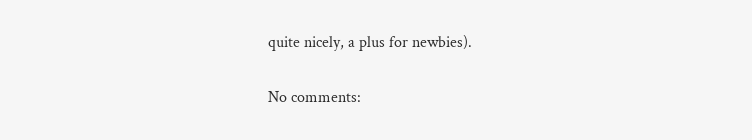quite nicely, a plus for newbies).

No comments: